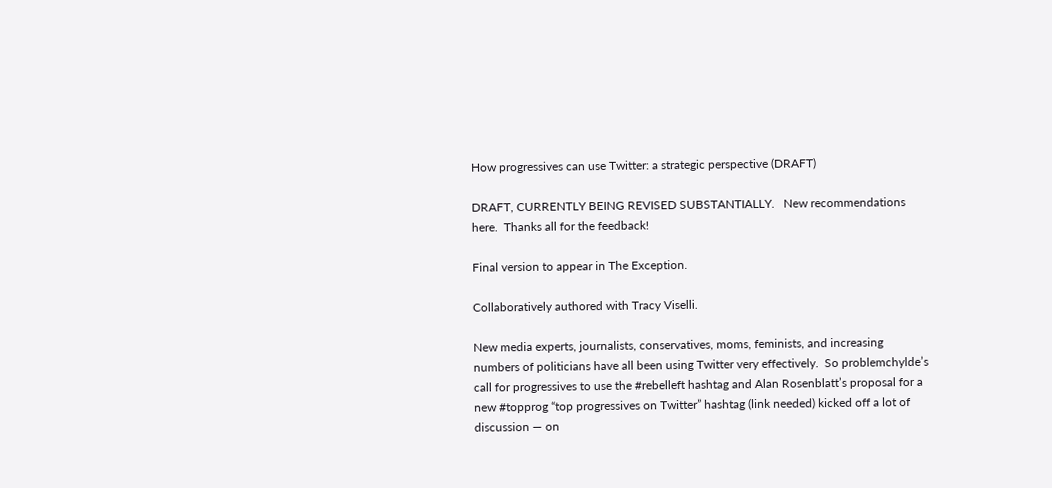How progressives can use Twitter: a strategic perspective (DRAFT)

DRAFT, CURRENTLY BEING REVISED SUBSTANTIALLY.   New recommendations here.  Thanks all for the feedback!

Final version to appear in The Exception.

Collaboratively authored with Tracy Viselli.

New media experts, journalists, conservatives, moms, feminists, and increasing numbers of politicians have all been using Twitter very effectively.  So problemchylde’s call for progressives to use the #rebelleft hashtag and Alan Rosenblatt’s proposal for a new #topprog “top progressives on Twitter” hashtag (link needed) kicked off a lot of discussion — on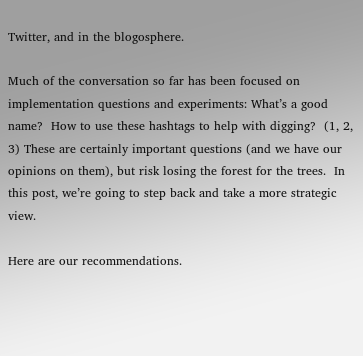Twitter, and in the blogosphere.

Much of the conversation so far has been focused on implementation questions and experiments: What’s a good name?  How to use these hashtags to help with digging?  (1, 2, 3) These are certainly important questions (and we have our opinions on them), but risk losing the forest for the trees.  In this post, we’re going to step back and take a more strategic view.

Here are our recommendations.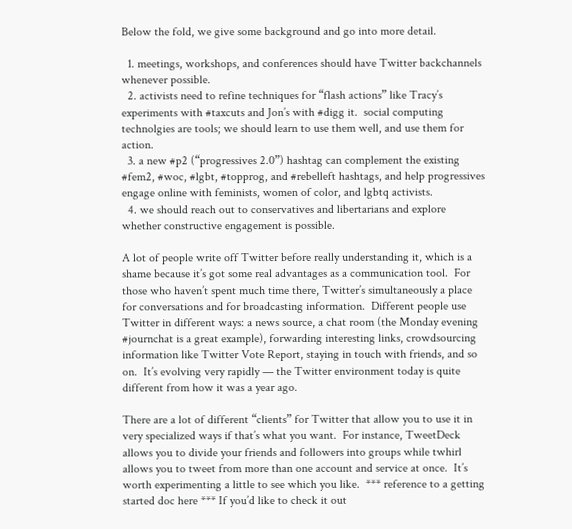Below the fold, we give some background and go into more detail.

  1. meetings, workshops, and conferences should have Twitter backchannels whenever possible.
  2. activists need to refine techniques for “flash actions” like Tracy’s experiments with #taxcuts and Jon’s with #digg it.  social computing technolgies are tools; we should learn to use them well, and use them for action.
  3. a new #p2 (“progressives 2.0”) hashtag can complement the existing #fem2, #woc, #lgbt, #topprog, and #rebelleft hashtags, and help progressives engage online with feminists, women of color, and lgbtq activists.
  4. we should reach out to conservatives and libertarians and explore whether constructive engagement is possible.

A lot of people write off Twitter before really understanding it, which is a shame because it’s got some real advantages as a communication tool.  For those who haven’t spent much time there, Twitter’s simultaneously a place for conversations and for broadcasting information.  Different people use Twitter in different ways: a news source, a chat room (the Monday evening #journchat is a great example), forwarding interesting links, crowdsourcing information like Twitter Vote Report, staying in touch with friends, and so on.  It’s evolving very rapidly — the Twitter environment today is quite different from how it was a year ago.

There are a lot of different “clients” for Twitter that allow you to use it in very specialized ways if that’s what you want.  For instance, TweetDeck allows you to divide your friends and followers into groups while twhirl allows you to tweet from more than one account and service at once.  It’s worth experimenting a little to see which you like.  *** reference to a getting started doc here *** If you’d like to check it out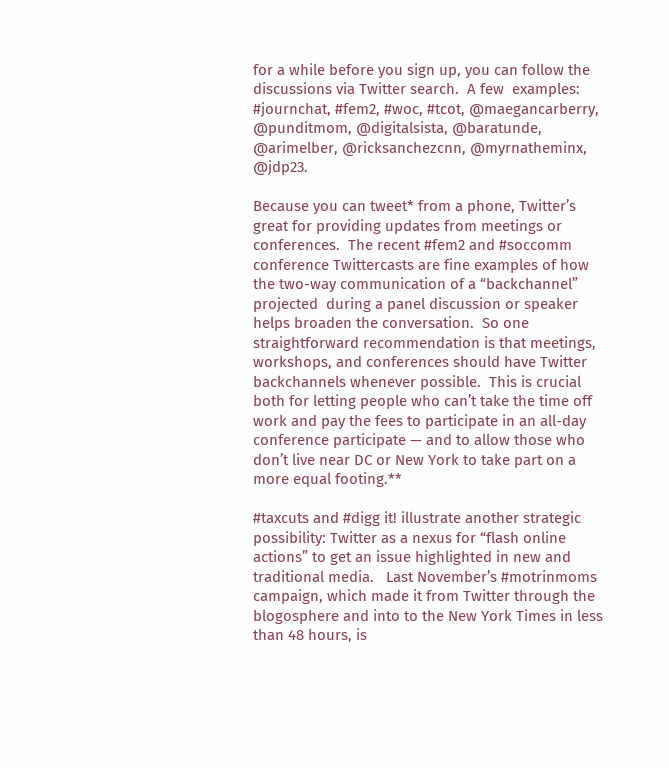for a while before you sign up, you can follow the discussions via Twitter search.  A few  examples: #journchat, #fem2, #woc, #tcot, @maegancarberry, @punditmom, @digitalsista, @baratunde, @arimelber, @ricksanchezcnn, @myrnatheminx, @jdp23.

Because you can tweet* from a phone, Twitter’s great for providing updates from meetings or conferences.  The recent #fem2 and #soccomm conference Twittercasts are fine examples of how the two-way communication of a “backchannel” projected  during a panel discussion or speaker helps broaden the conversation.  So one straightforward recommendation is that meetings, workshops, and conferences should have Twitter backchannels whenever possible.  This is crucial both for letting people who can’t take the time off work and pay the fees to participate in an all-day conference participate — and to allow those who don’t live near DC or New York to take part on a more equal footing.**

#taxcuts and #digg it! illustrate another strategic possibility: Twitter as a nexus for “flash online actions” to get an issue highlighted in new and traditional media.   Last November’s #motrinmoms campaign, which made it from Twitter through the blogosphere and into to the New York Times in less than 48 hours, is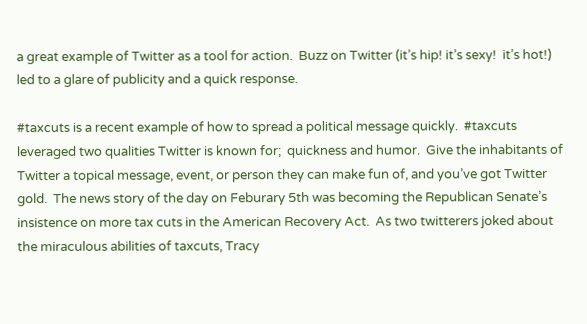a great example of Twitter as a tool for action.  Buzz on Twitter (it’s hip! it’s sexy!  it’s hot!) led to a glare of publicity and a quick response.

#taxcuts is a recent example of how to spread a political message quickly.  #taxcuts leveraged two qualities Twitter is known for;  quickness and humor.  Give the inhabitants of Twitter a topical message, event, or person they can make fun of, and you’ve got Twitter gold.  The news story of the day on Feburary 5th was becoming the Republican Senate’s insistence on more tax cuts in the American Recovery Act.  As two twitterers joked about the miraculous abilities of taxcuts, Tracy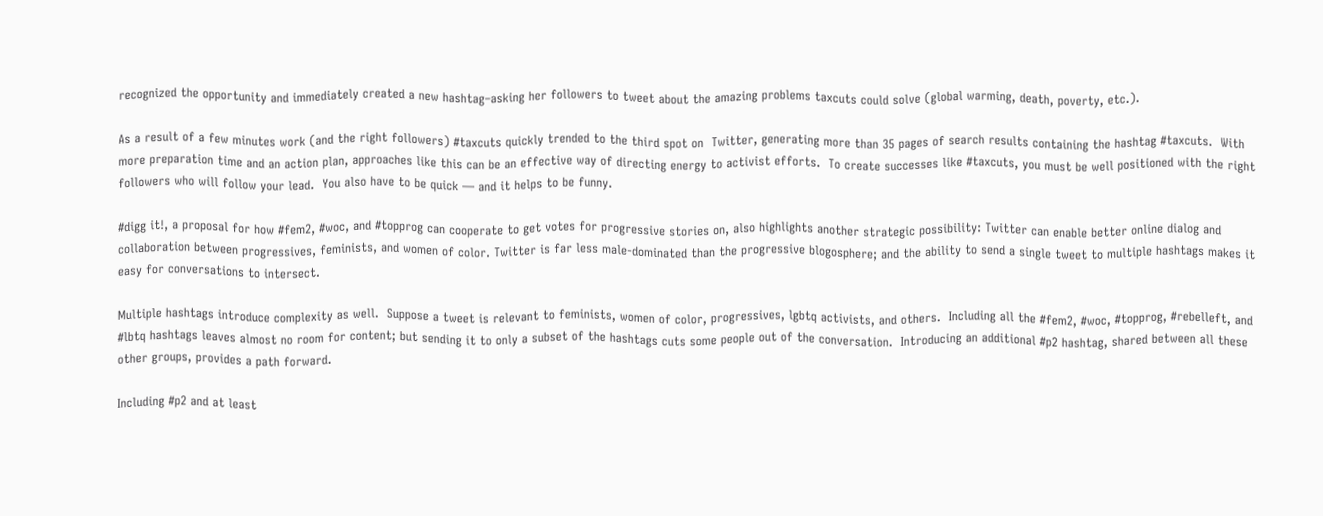recognized the opportunity and immediately created a new hashtag–asking her followers to tweet about the amazing problems taxcuts could solve (global warming, death, poverty, etc.).

As a result of a few minutes work (and the right followers) #taxcuts quickly trended to the third spot on  Twitter, generating more than 35 pages of search results containing the hashtag #taxcuts.  With more preparation time and an action plan, approaches like this can be an effective way of directing energy to activist efforts.  To create successes like #taxcuts, you must be well positioned with the right followers who will follow your lead.  You also have to be quick — and it helps to be funny.

#digg it!, a proposal for how #fem2, #woc, and #topprog can cooperate to get votes for progressive stories on, also highlights another strategic possibility: Twitter can enable better online dialog and collaboration between progressives, feminists, and women of color. Twitter is far less male-dominated than the progressive blogosphere; and the ability to send a single tweet to multiple hashtags makes it easy for conversations to intersect.

Multiple hashtags introduce complexity as well.  Suppose a tweet is relevant to feminists, women of color, progressives, lgbtq activists, and others.  Including all the #fem2, #woc, #topprog, #rebelleft, and #lbtq hashtags leaves almost no room for content; but sending it to only a subset of the hashtags cuts some people out of the conversation.  Introducing an additional #p2 hashtag, shared between all these other groups, provides a path forward.

Including #p2 and at least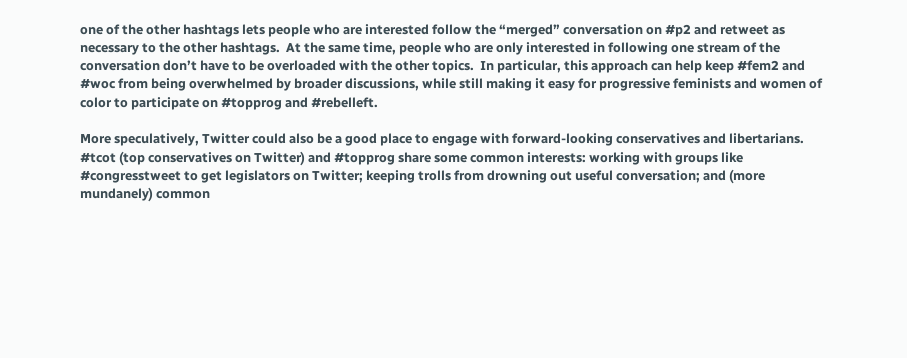one of the other hashtags lets people who are interested follow the “merged” conversation on #p2 and retweet as necessary to the other hashtags.  At the same time, people who are only interested in following one stream of the conversation don’t have to be overloaded with the other topics.  In particular, this approach can help keep #fem2 and #woc from being overwhelmed by broader discussions, while still making it easy for progressive feminists and women of color to participate on #topprog and #rebelleft.

More speculatively, Twitter could also be a good place to engage with forward-looking conservatives and libertarians.  #tcot (top conservatives on Twitter) and #topprog share some common interests: working with groups like #congresstweet to get legislators on Twitter; keeping trolls from drowning out useful conversation; and (more mundanely) common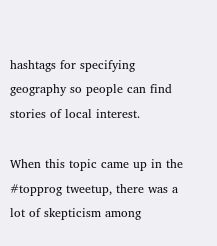hashtags for specifying geography so people can find stories of local interest.

When this topic came up in the #topprog tweetup, there was a lot of skepticism among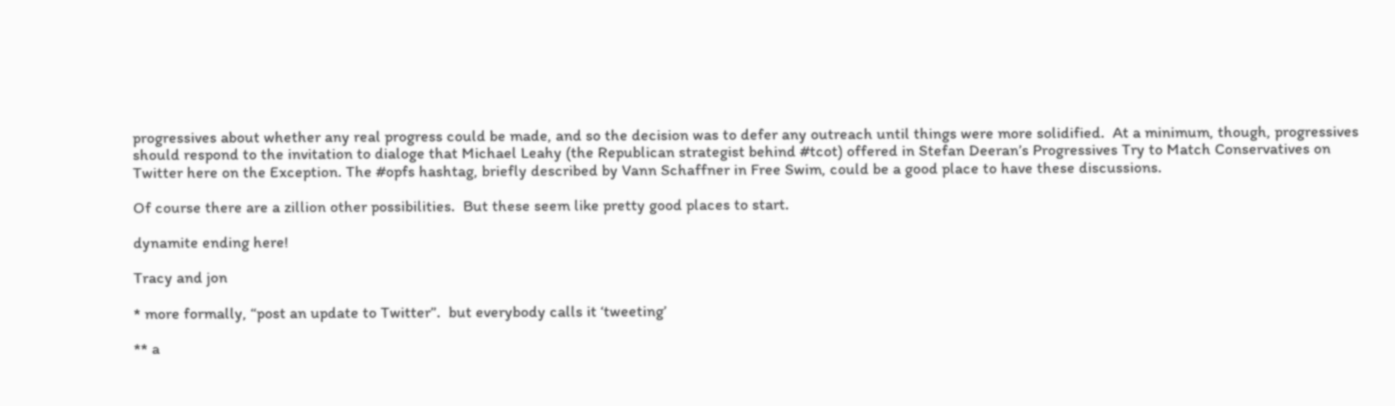progressives about whether any real progress could be made, and so the decision was to defer any outreach until things were more solidified.  At a minimum, though, progressives should respond to the invitation to dialoge that Michael Leahy (the Republican strategist behind #tcot) offered in Stefan Deeran’s Progressives Try to Match Conservatives on Twitter here on the Exception. The #opfs hashtag, briefly described by Vann Schaffner in Free Swim, could be a good place to have these discussions.

Of course there are a zillion other possibilities.  But these seem like pretty good places to start.

dynamite ending here!

Tracy and jon

* more formally, “post an update to Twitter”.  but everybody calls it ‘tweeting’

** a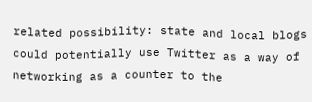related possibility: state and local blogs could potentially use Twitter as a way of networking as a counter to the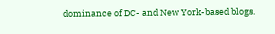dominance of DC- and New York-based blogs.